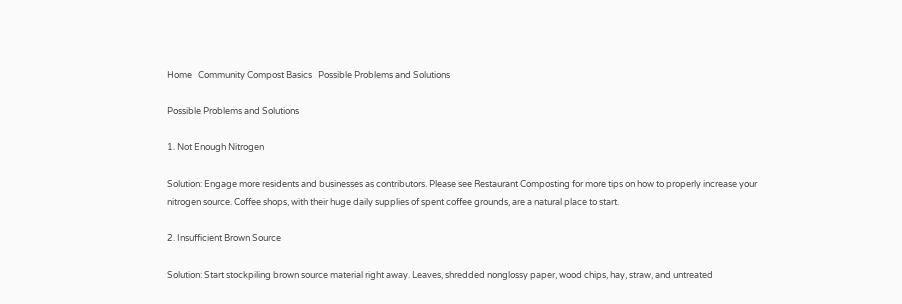Home   Community Compost Basics   Possible Problems and Solutions

Possible Problems and Solutions

1. Not Enough Nitrogen

Solution: Engage more residents and businesses as contributors. Please see Restaurant Composting for more tips on how to properly increase your nitrogen source. Coffee shops, with their huge daily supplies of spent coffee grounds, are a natural place to start.

2. Insufficient Brown Source

Solution: Start stockpiling brown source material right away. Leaves, shredded nonglossy paper, wood chips, hay, straw, and untreated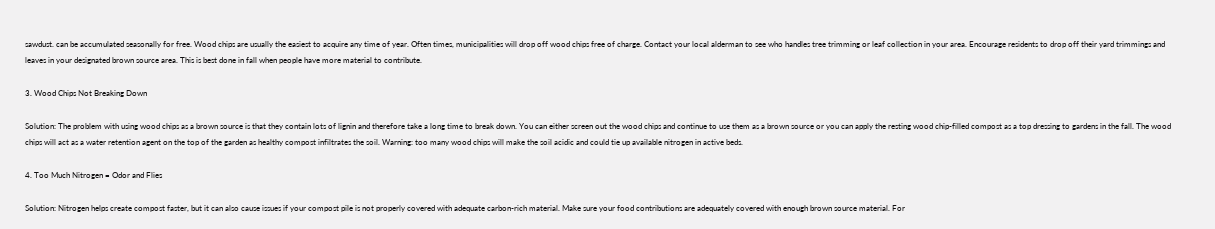sawdust. can be accumulated seasonally for free. Wood chips are usually the easiest to acquire any time of year. Often times, municipalities will drop off wood chips free of charge. Contact your local alderman to see who handles tree trimming or leaf collection in your area. Encourage residents to drop off their yard trimmings and leaves in your designated brown source area. This is best done in fall when people have more material to contribute.

3. Wood Chips Not Breaking Down

Solution: The problem with using wood chips as a brown source is that they contain lots of lignin and therefore take a long time to break down. You can either screen out the wood chips and continue to use them as a brown source or you can apply the resting wood chip-filled compost as a top dressing to gardens in the fall. The wood chips will act as a water retention agent on the top of the garden as healthy compost infiltrates the soil. Warning: too many wood chips will make the soil acidic and could tie up available nitrogen in active beds.

4. Too Much Nitrogen = Odor and Flies

Solution: Nitrogen helps create compost faster, but it can also cause issues if your compost pile is not properly covered with adequate carbon-rich material. Make sure your food contributions are adequately covered with enough brown source material. For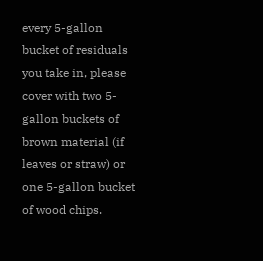every 5-gallon bucket of residuals you take in, please cover with two 5-gallon buckets of brown material (if leaves or straw) or one 5-gallon bucket of wood chips.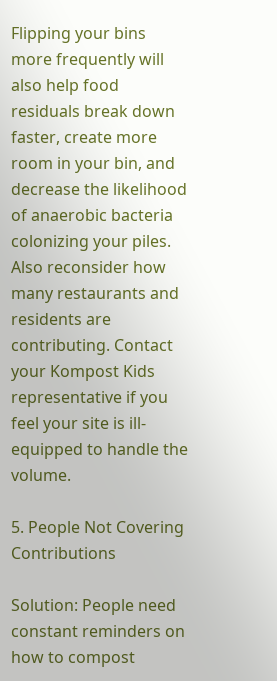Flipping your bins more frequently will also help food residuals break down faster, create more room in your bin, and decrease the likelihood of anaerobic bacteria colonizing your piles. Also reconsider how many restaurants and residents are contributing. Contact your Kompost Kids representative if you feel your site is ill-equipped to handle the volume.

5. People Not Covering Contributions

Solution: People need constant reminders on how to compost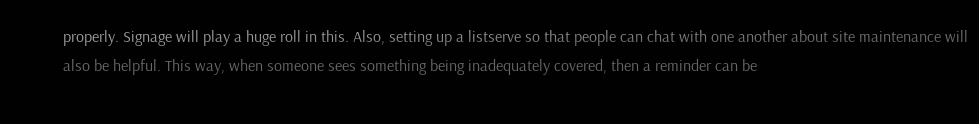properly. Signage will play a huge roll in this. Also, setting up a listserve so that people can chat with one another about site maintenance will also be helpful. This way, when someone sees something being inadequately covered, then a reminder can be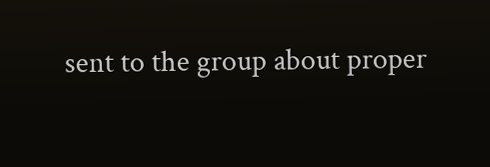sent to the group about proper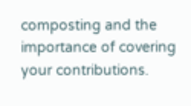composting and the importance of covering your contributions.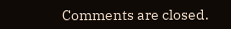Comments are closed.